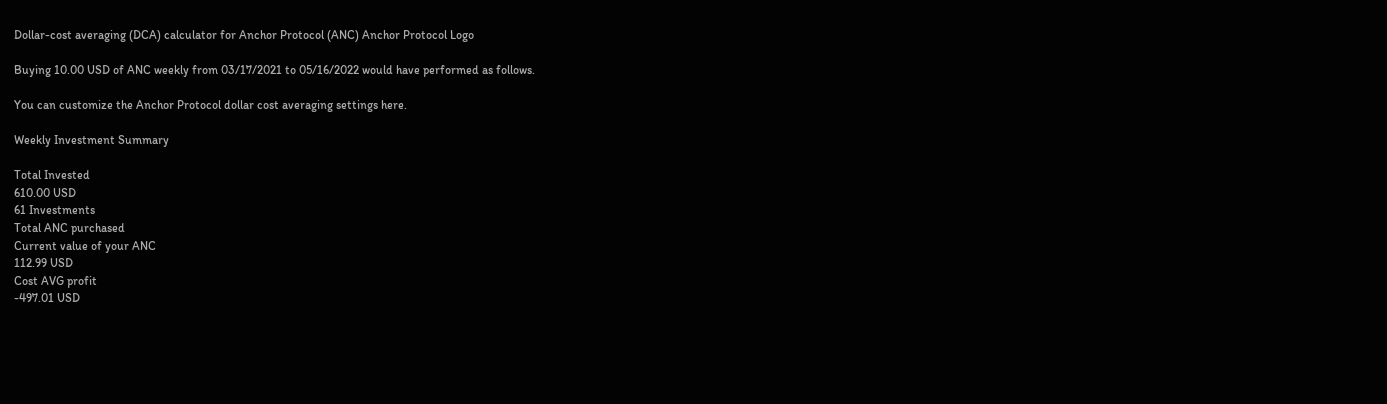Dollar-cost averaging (DCA) calculator for Anchor Protocol (ANC) Anchor Protocol Logo

Buying 10.00 USD of ANC weekly from 03/17/2021 to 05/16/2022 would have performed as follows.

You can customize the Anchor Protocol dollar cost averaging settings here.

Weekly Investment Summary

Total Invested
610.00 USD
61 Investments
Total ANC purchased
Current value of your ANC
112.99 USD
Cost AVG profit
-497.01 USD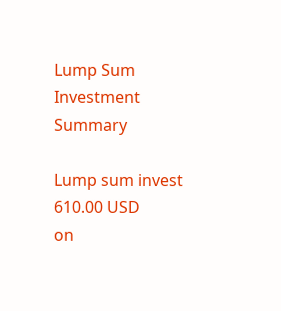Lump Sum Investment Summary

Lump sum invest
610.00 USD
on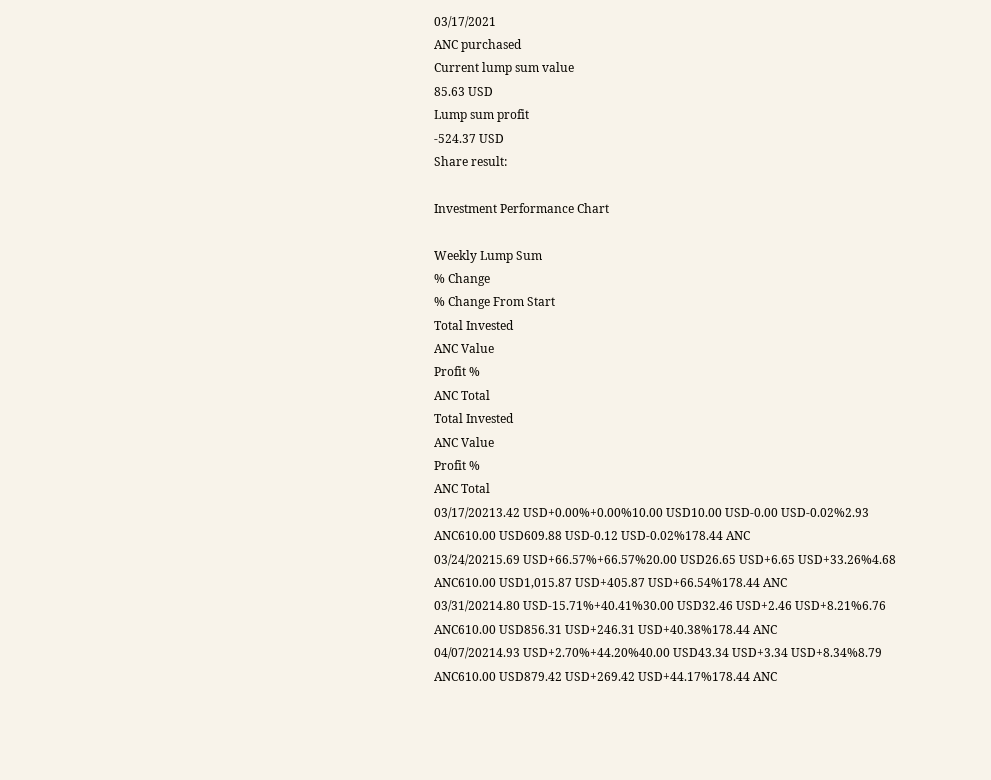03/17/2021
ANC purchased
Current lump sum value
85.63 USD
Lump sum profit
-524.37 USD
Share result:

Investment Performance Chart

Weekly Lump Sum
% Change
% Change From Start
Total Invested
ANC Value
Profit %
ANC Total
Total Invested
ANC Value
Profit %
ANC Total
03/17/20213.42 USD+0.00%+0.00%10.00 USD10.00 USD-0.00 USD-0.02%2.93 ANC610.00 USD609.88 USD-0.12 USD-0.02%178.44 ANC
03/24/20215.69 USD+66.57%+66.57%20.00 USD26.65 USD+6.65 USD+33.26%4.68 ANC610.00 USD1,015.87 USD+405.87 USD+66.54%178.44 ANC
03/31/20214.80 USD-15.71%+40.41%30.00 USD32.46 USD+2.46 USD+8.21%6.76 ANC610.00 USD856.31 USD+246.31 USD+40.38%178.44 ANC
04/07/20214.93 USD+2.70%+44.20%40.00 USD43.34 USD+3.34 USD+8.34%8.79 ANC610.00 USD879.42 USD+269.42 USD+44.17%178.44 ANC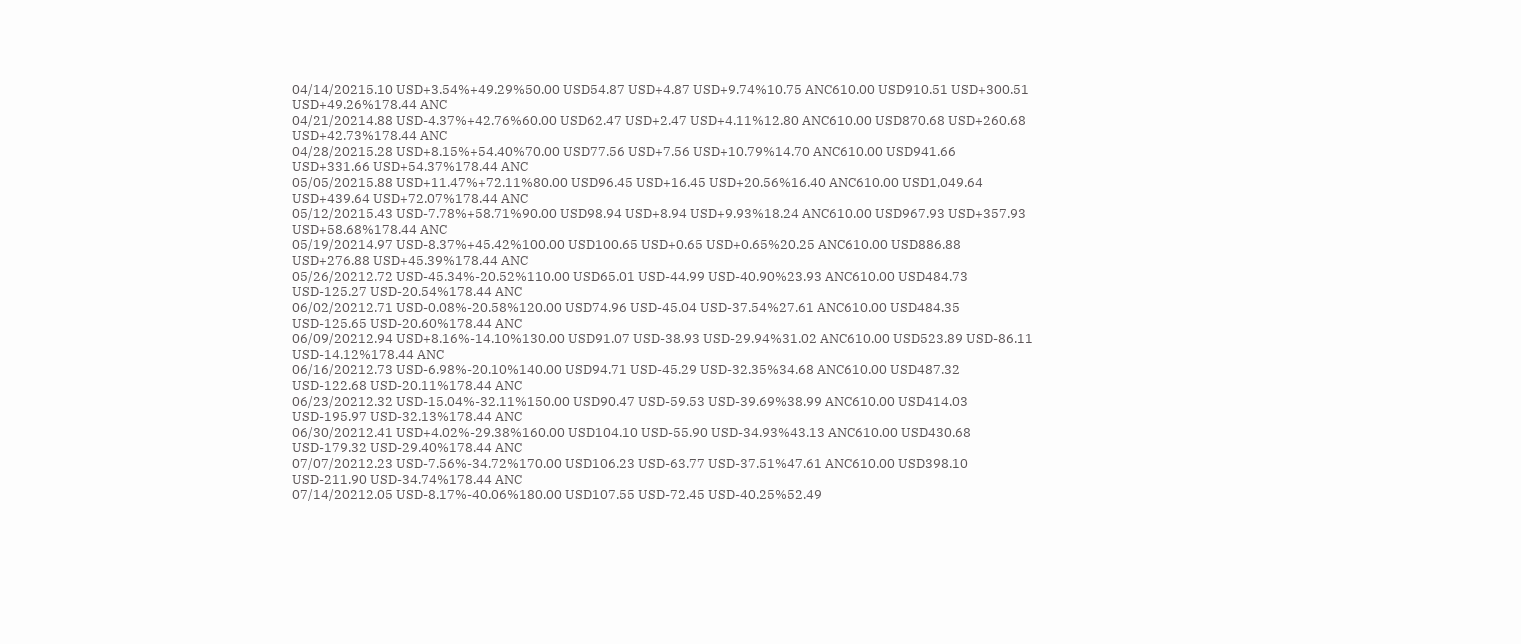04/14/20215.10 USD+3.54%+49.29%50.00 USD54.87 USD+4.87 USD+9.74%10.75 ANC610.00 USD910.51 USD+300.51 USD+49.26%178.44 ANC
04/21/20214.88 USD-4.37%+42.76%60.00 USD62.47 USD+2.47 USD+4.11%12.80 ANC610.00 USD870.68 USD+260.68 USD+42.73%178.44 ANC
04/28/20215.28 USD+8.15%+54.40%70.00 USD77.56 USD+7.56 USD+10.79%14.70 ANC610.00 USD941.66 USD+331.66 USD+54.37%178.44 ANC
05/05/20215.88 USD+11.47%+72.11%80.00 USD96.45 USD+16.45 USD+20.56%16.40 ANC610.00 USD1,049.64 USD+439.64 USD+72.07%178.44 ANC
05/12/20215.43 USD-7.78%+58.71%90.00 USD98.94 USD+8.94 USD+9.93%18.24 ANC610.00 USD967.93 USD+357.93 USD+58.68%178.44 ANC
05/19/20214.97 USD-8.37%+45.42%100.00 USD100.65 USD+0.65 USD+0.65%20.25 ANC610.00 USD886.88 USD+276.88 USD+45.39%178.44 ANC
05/26/20212.72 USD-45.34%-20.52%110.00 USD65.01 USD-44.99 USD-40.90%23.93 ANC610.00 USD484.73 USD-125.27 USD-20.54%178.44 ANC
06/02/20212.71 USD-0.08%-20.58%120.00 USD74.96 USD-45.04 USD-37.54%27.61 ANC610.00 USD484.35 USD-125.65 USD-20.60%178.44 ANC
06/09/20212.94 USD+8.16%-14.10%130.00 USD91.07 USD-38.93 USD-29.94%31.02 ANC610.00 USD523.89 USD-86.11 USD-14.12%178.44 ANC
06/16/20212.73 USD-6.98%-20.10%140.00 USD94.71 USD-45.29 USD-32.35%34.68 ANC610.00 USD487.32 USD-122.68 USD-20.11%178.44 ANC
06/23/20212.32 USD-15.04%-32.11%150.00 USD90.47 USD-59.53 USD-39.69%38.99 ANC610.00 USD414.03 USD-195.97 USD-32.13%178.44 ANC
06/30/20212.41 USD+4.02%-29.38%160.00 USD104.10 USD-55.90 USD-34.93%43.13 ANC610.00 USD430.68 USD-179.32 USD-29.40%178.44 ANC
07/07/20212.23 USD-7.56%-34.72%170.00 USD106.23 USD-63.77 USD-37.51%47.61 ANC610.00 USD398.10 USD-211.90 USD-34.74%178.44 ANC
07/14/20212.05 USD-8.17%-40.06%180.00 USD107.55 USD-72.45 USD-40.25%52.49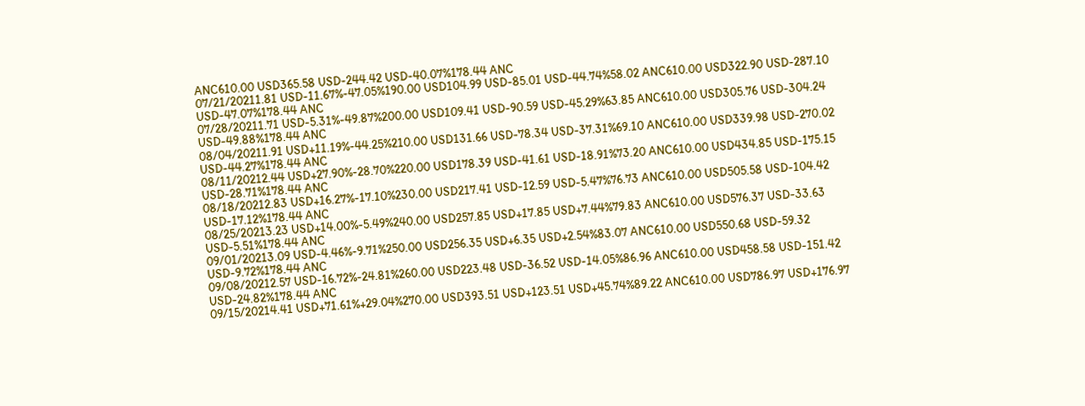ANC610.00 USD365.58 USD-244.42 USD-40.07%178.44 ANC
07/21/20211.81 USD-11.67%-47.05%190.00 USD104.99 USD-85.01 USD-44.74%58.02 ANC610.00 USD322.90 USD-287.10 USD-47.07%178.44 ANC
07/28/20211.71 USD-5.31%-49.87%200.00 USD109.41 USD-90.59 USD-45.29%63.85 ANC610.00 USD305.76 USD-304.24 USD-49.88%178.44 ANC
08/04/20211.91 USD+11.19%-44.25%210.00 USD131.66 USD-78.34 USD-37.31%69.10 ANC610.00 USD339.98 USD-270.02 USD-44.27%178.44 ANC
08/11/20212.44 USD+27.90%-28.70%220.00 USD178.39 USD-41.61 USD-18.91%73.20 ANC610.00 USD434.85 USD-175.15 USD-28.71%178.44 ANC
08/18/20212.83 USD+16.27%-17.10%230.00 USD217.41 USD-12.59 USD-5.47%76.73 ANC610.00 USD505.58 USD-104.42 USD-17.12%178.44 ANC
08/25/20213.23 USD+14.00%-5.49%240.00 USD257.85 USD+17.85 USD+7.44%79.83 ANC610.00 USD576.37 USD-33.63 USD-5.51%178.44 ANC
09/01/20213.09 USD-4.46%-9.71%250.00 USD256.35 USD+6.35 USD+2.54%83.07 ANC610.00 USD550.68 USD-59.32 USD-9.72%178.44 ANC
09/08/20212.57 USD-16.72%-24.81%260.00 USD223.48 USD-36.52 USD-14.05%86.96 ANC610.00 USD458.58 USD-151.42 USD-24.82%178.44 ANC
09/15/20214.41 USD+71.61%+29.04%270.00 USD393.51 USD+123.51 USD+45.74%89.22 ANC610.00 USD786.97 USD+176.97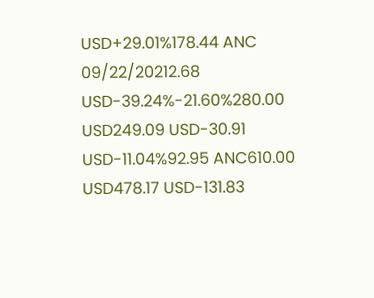USD+29.01%178.44 ANC
09/22/20212.68 USD-39.24%-21.60%280.00 USD249.09 USD-30.91 USD-11.04%92.95 ANC610.00 USD478.17 USD-131.83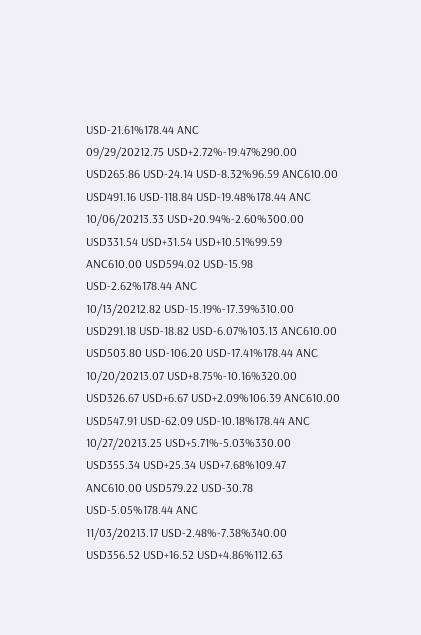USD-21.61%178.44 ANC
09/29/20212.75 USD+2.72%-19.47%290.00 USD265.86 USD-24.14 USD-8.32%96.59 ANC610.00 USD491.16 USD-118.84 USD-19.48%178.44 ANC
10/06/20213.33 USD+20.94%-2.60%300.00 USD331.54 USD+31.54 USD+10.51%99.59 ANC610.00 USD594.02 USD-15.98 USD-2.62%178.44 ANC
10/13/20212.82 USD-15.19%-17.39%310.00 USD291.18 USD-18.82 USD-6.07%103.13 ANC610.00 USD503.80 USD-106.20 USD-17.41%178.44 ANC
10/20/20213.07 USD+8.75%-10.16%320.00 USD326.67 USD+6.67 USD+2.09%106.39 ANC610.00 USD547.91 USD-62.09 USD-10.18%178.44 ANC
10/27/20213.25 USD+5.71%-5.03%330.00 USD355.34 USD+25.34 USD+7.68%109.47 ANC610.00 USD579.22 USD-30.78 USD-5.05%178.44 ANC
11/03/20213.17 USD-2.48%-7.38%340.00 USD356.52 USD+16.52 USD+4.86%112.63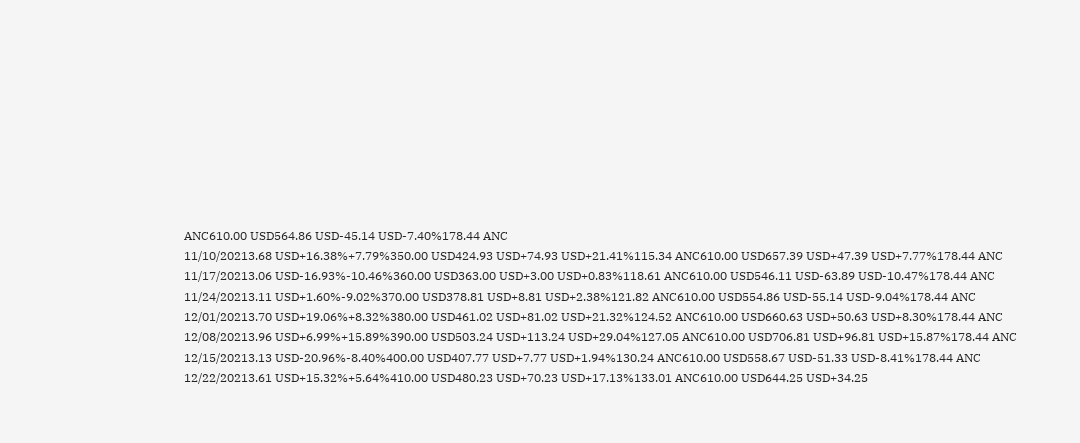ANC610.00 USD564.86 USD-45.14 USD-7.40%178.44 ANC
11/10/20213.68 USD+16.38%+7.79%350.00 USD424.93 USD+74.93 USD+21.41%115.34 ANC610.00 USD657.39 USD+47.39 USD+7.77%178.44 ANC
11/17/20213.06 USD-16.93%-10.46%360.00 USD363.00 USD+3.00 USD+0.83%118.61 ANC610.00 USD546.11 USD-63.89 USD-10.47%178.44 ANC
11/24/20213.11 USD+1.60%-9.02%370.00 USD378.81 USD+8.81 USD+2.38%121.82 ANC610.00 USD554.86 USD-55.14 USD-9.04%178.44 ANC
12/01/20213.70 USD+19.06%+8.32%380.00 USD461.02 USD+81.02 USD+21.32%124.52 ANC610.00 USD660.63 USD+50.63 USD+8.30%178.44 ANC
12/08/20213.96 USD+6.99%+15.89%390.00 USD503.24 USD+113.24 USD+29.04%127.05 ANC610.00 USD706.81 USD+96.81 USD+15.87%178.44 ANC
12/15/20213.13 USD-20.96%-8.40%400.00 USD407.77 USD+7.77 USD+1.94%130.24 ANC610.00 USD558.67 USD-51.33 USD-8.41%178.44 ANC
12/22/20213.61 USD+15.32%+5.64%410.00 USD480.23 USD+70.23 USD+17.13%133.01 ANC610.00 USD644.25 USD+34.25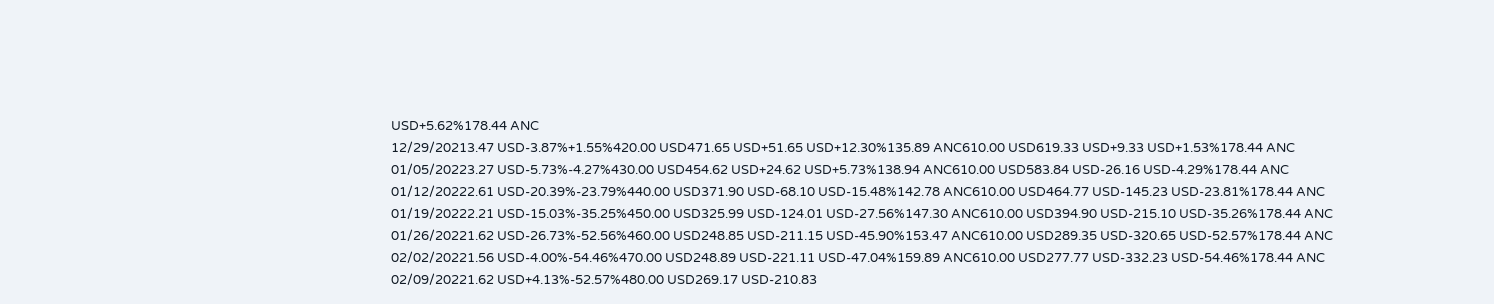USD+5.62%178.44 ANC
12/29/20213.47 USD-3.87%+1.55%420.00 USD471.65 USD+51.65 USD+12.30%135.89 ANC610.00 USD619.33 USD+9.33 USD+1.53%178.44 ANC
01/05/20223.27 USD-5.73%-4.27%430.00 USD454.62 USD+24.62 USD+5.73%138.94 ANC610.00 USD583.84 USD-26.16 USD-4.29%178.44 ANC
01/12/20222.61 USD-20.39%-23.79%440.00 USD371.90 USD-68.10 USD-15.48%142.78 ANC610.00 USD464.77 USD-145.23 USD-23.81%178.44 ANC
01/19/20222.21 USD-15.03%-35.25%450.00 USD325.99 USD-124.01 USD-27.56%147.30 ANC610.00 USD394.90 USD-215.10 USD-35.26%178.44 ANC
01/26/20221.62 USD-26.73%-52.56%460.00 USD248.85 USD-211.15 USD-45.90%153.47 ANC610.00 USD289.35 USD-320.65 USD-52.57%178.44 ANC
02/02/20221.56 USD-4.00%-54.46%470.00 USD248.89 USD-221.11 USD-47.04%159.89 ANC610.00 USD277.77 USD-332.23 USD-54.46%178.44 ANC
02/09/20221.62 USD+4.13%-52.57%480.00 USD269.17 USD-210.83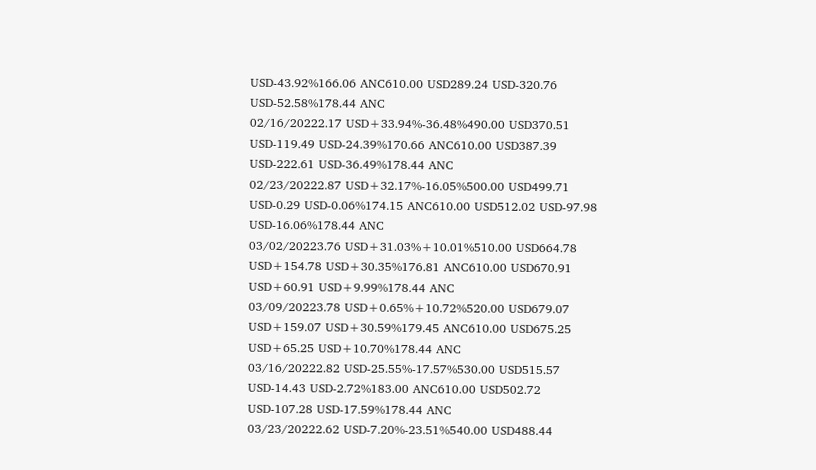USD-43.92%166.06 ANC610.00 USD289.24 USD-320.76 USD-52.58%178.44 ANC
02/16/20222.17 USD+33.94%-36.48%490.00 USD370.51 USD-119.49 USD-24.39%170.66 ANC610.00 USD387.39 USD-222.61 USD-36.49%178.44 ANC
02/23/20222.87 USD+32.17%-16.05%500.00 USD499.71 USD-0.29 USD-0.06%174.15 ANC610.00 USD512.02 USD-97.98 USD-16.06%178.44 ANC
03/02/20223.76 USD+31.03%+10.01%510.00 USD664.78 USD+154.78 USD+30.35%176.81 ANC610.00 USD670.91 USD+60.91 USD+9.99%178.44 ANC
03/09/20223.78 USD+0.65%+10.72%520.00 USD679.07 USD+159.07 USD+30.59%179.45 ANC610.00 USD675.25 USD+65.25 USD+10.70%178.44 ANC
03/16/20222.82 USD-25.55%-17.57%530.00 USD515.57 USD-14.43 USD-2.72%183.00 ANC610.00 USD502.72 USD-107.28 USD-17.59%178.44 ANC
03/23/20222.62 USD-7.20%-23.51%540.00 USD488.44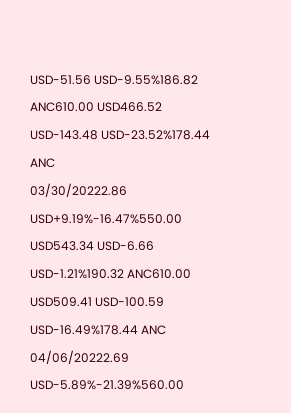USD-51.56 USD-9.55%186.82 ANC610.00 USD466.52 USD-143.48 USD-23.52%178.44 ANC
03/30/20222.86 USD+9.19%-16.47%550.00 USD543.34 USD-6.66 USD-1.21%190.32 ANC610.00 USD509.41 USD-100.59 USD-16.49%178.44 ANC
04/06/20222.69 USD-5.89%-21.39%560.00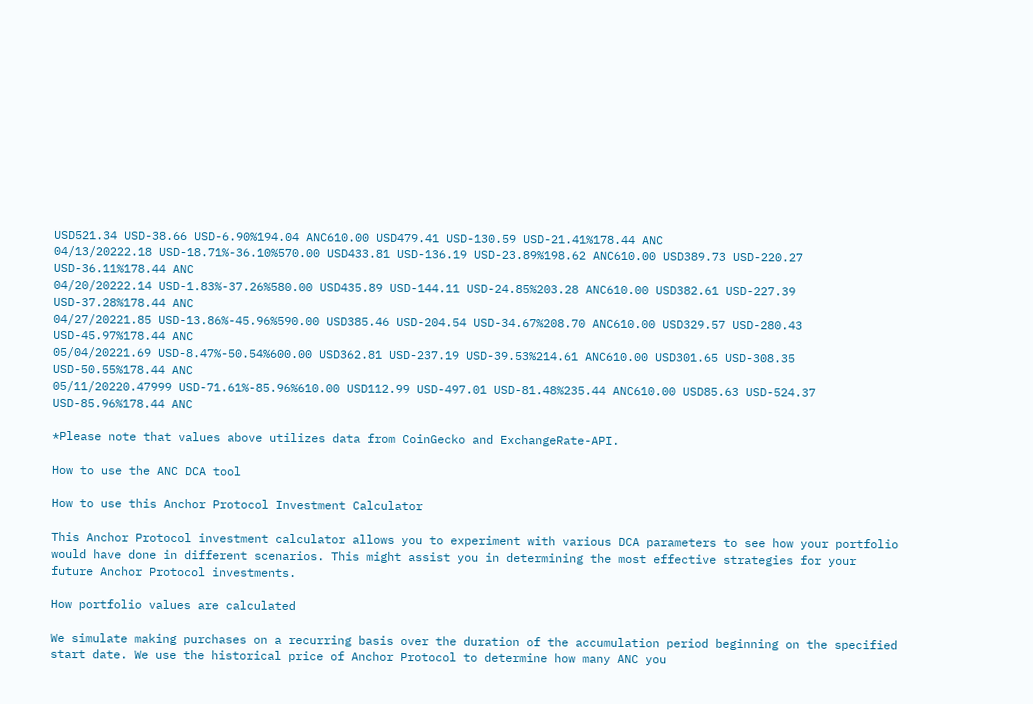USD521.34 USD-38.66 USD-6.90%194.04 ANC610.00 USD479.41 USD-130.59 USD-21.41%178.44 ANC
04/13/20222.18 USD-18.71%-36.10%570.00 USD433.81 USD-136.19 USD-23.89%198.62 ANC610.00 USD389.73 USD-220.27 USD-36.11%178.44 ANC
04/20/20222.14 USD-1.83%-37.26%580.00 USD435.89 USD-144.11 USD-24.85%203.28 ANC610.00 USD382.61 USD-227.39 USD-37.28%178.44 ANC
04/27/20221.85 USD-13.86%-45.96%590.00 USD385.46 USD-204.54 USD-34.67%208.70 ANC610.00 USD329.57 USD-280.43 USD-45.97%178.44 ANC
05/04/20221.69 USD-8.47%-50.54%600.00 USD362.81 USD-237.19 USD-39.53%214.61 ANC610.00 USD301.65 USD-308.35 USD-50.55%178.44 ANC
05/11/20220.47999 USD-71.61%-85.96%610.00 USD112.99 USD-497.01 USD-81.48%235.44 ANC610.00 USD85.63 USD-524.37 USD-85.96%178.44 ANC

*Please note that values above utilizes data from CoinGecko and ExchangeRate-API.

How to use the ANC DCA tool

How to use this Anchor Protocol Investment Calculator

This Anchor Protocol investment calculator allows you to experiment with various DCA parameters to see how your portfolio would have done in different scenarios. This might assist you in determining the most effective strategies for your future Anchor Protocol investments.

How portfolio values are calculated

We simulate making purchases on a recurring basis over the duration of the accumulation period beginning on the specified start date. We use the historical price of Anchor Protocol to determine how many ANC you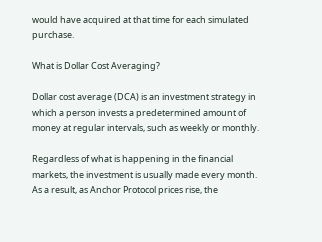would have acquired at that time for each simulated purchase.

What is Dollar Cost Averaging?

Dollar cost average (DCA) is an investment strategy in which a person invests a predetermined amount of money at regular intervals, such as weekly or monthly.

Regardless of what is happening in the financial markets, the investment is usually made every month. As a result, as Anchor Protocol prices rise, the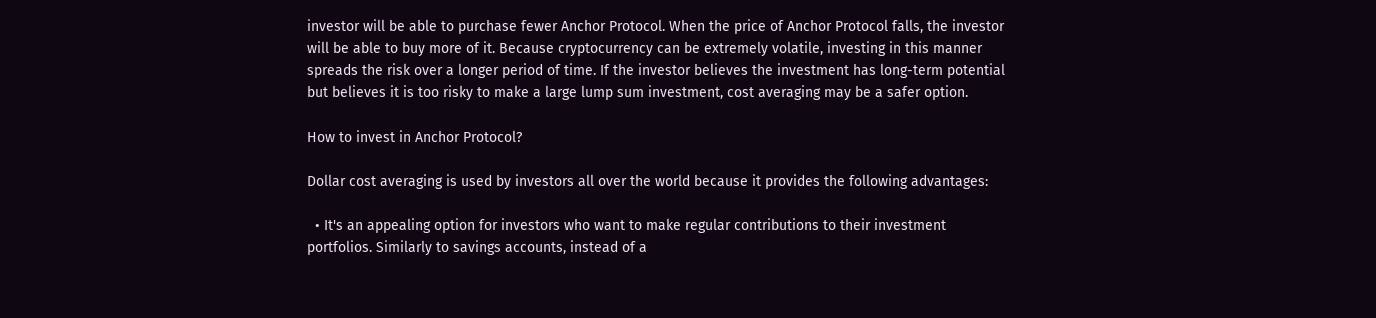investor will be able to purchase fewer Anchor Protocol. When the price of Anchor Protocol falls, the investor will be able to buy more of it. Because cryptocurrency can be extremely volatile, investing in this manner spreads the risk over a longer period of time. If the investor believes the investment has long-term potential but believes it is too risky to make a large lump sum investment, cost averaging may be a safer option.

How to invest in Anchor Protocol?

Dollar cost averaging is used by investors all over the world because it provides the following advantages:

  • It's an appealing option for investors who want to make regular contributions to their investment portfolios. Similarly to savings accounts, instead of a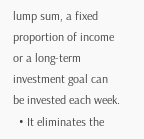lump sum, a fixed proportion of income or a long-term investment goal can be invested each week.
  • It eliminates the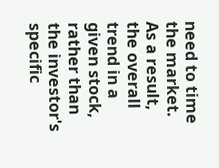need to time the market. As a result, the overall trend in a given stock, rather than the investor's specific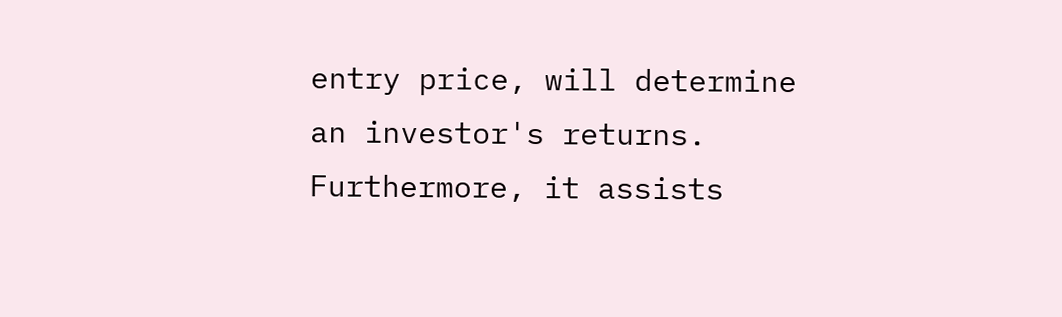entry price, will determine an investor's returns. Furthermore, it assists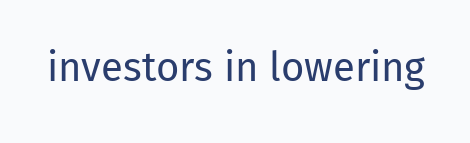investors in lowering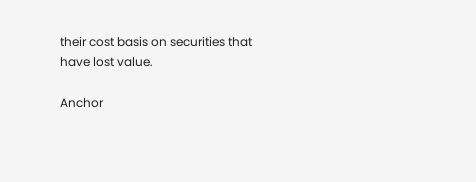their cost basis on securities that have lost value.

Anchor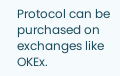Protocol can be purchased on exchanges like OKEx.